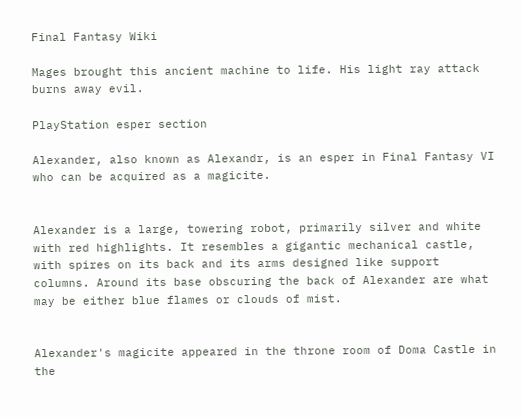Final Fantasy Wiki

Mages brought this ancient machine to life. His light ray attack burns away evil.

PlayStation esper section

Alexander, also known as Alexandr, is an esper in Final Fantasy VI who can be acquired as a magicite.


Alexander is a large, towering robot, primarily silver and white with red highlights. It resembles a gigantic mechanical castle, with spires on its back and its arms designed like support columns. Around its base obscuring the back of Alexander are what may be either blue flames or clouds of mist.


Alexander's magicite appeared in the throne room of Doma Castle in the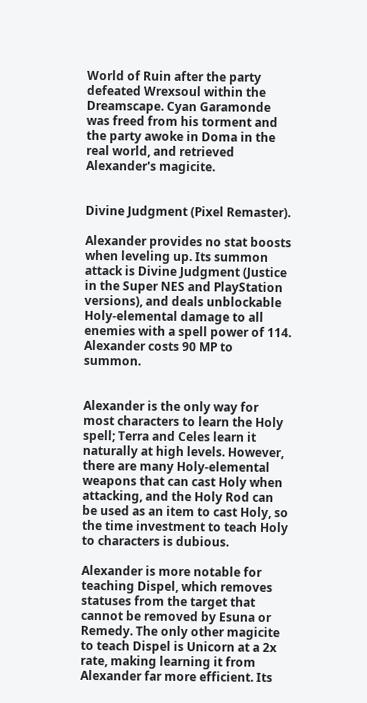World of Ruin after the party defeated Wrexsoul within the Dreamscape. Cyan Garamonde was freed from his torment and the party awoke in Doma in the real world, and retrieved Alexander's magicite.


Divine Judgment (Pixel Remaster).

Alexander provides no stat boosts when leveling up. Its summon attack is Divine Judgment (Justice in the Super NES and PlayStation versions), and deals unblockable Holy-elemental damage to all enemies with a spell power of 114. Alexander costs 90 MP to summon.


Alexander is the only way for most characters to learn the Holy spell; Terra and Celes learn it naturally at high levels. However, there are many Holy-elemental weapons that can cast Holy when attacking, and the Holy Rod can be used as an item to cast Holy, so the time investment to teach Holy to characters is dubious.

Alexander is more notable for teaching Dispel, which removes statuses from the target that cannot be removed by Esuna or Remedy. The only other magicite to teach Dispel is Unicorn at a 2x rate, making learning it from Alexander far more efficient. Its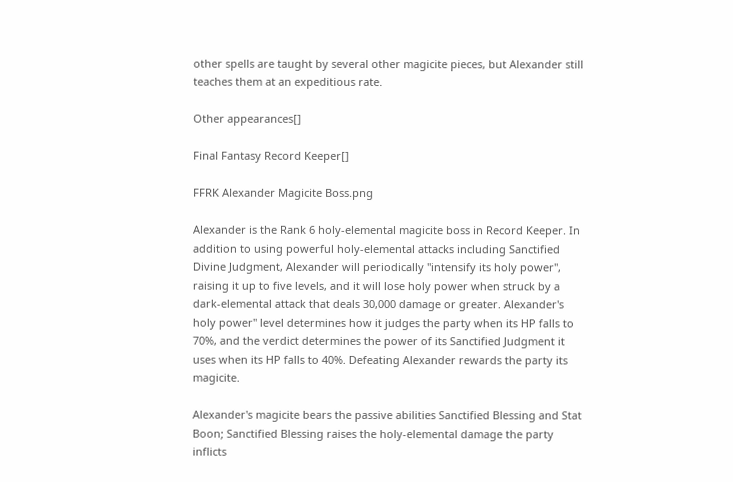other spells are taught by several other magicite pieces, but Alexander still teaches them at an expeditious rate.

Other appearances[]

Final Fantasy Record Keeper[]

FFRK Alexander Magicite Boss.png

Alexander is the Rank 6 holy-elemental magicite boss in Record Keeper. In addition to using powerful holy-elemental attacks including Sanctified Divine Judgment, Alexander will periodically "intensify its holy power", raising it up to five levels, and it will lose holy power when struck by a dark-elemental attack that deals 30,000 damage or greater. Alexander's holy power" level determines how it judges the party when its HP falls to 70%, and the verdict determines the power of its Sanctified Judgment it uses when its HP falls to 40%. Defeating Alexander rewards the party its magicite.

Alexander's magicite bears the passive abilities Sanctified Blessing and Stat Boon; Sanctified Blessing raises the holy-elemental damage the party inflicts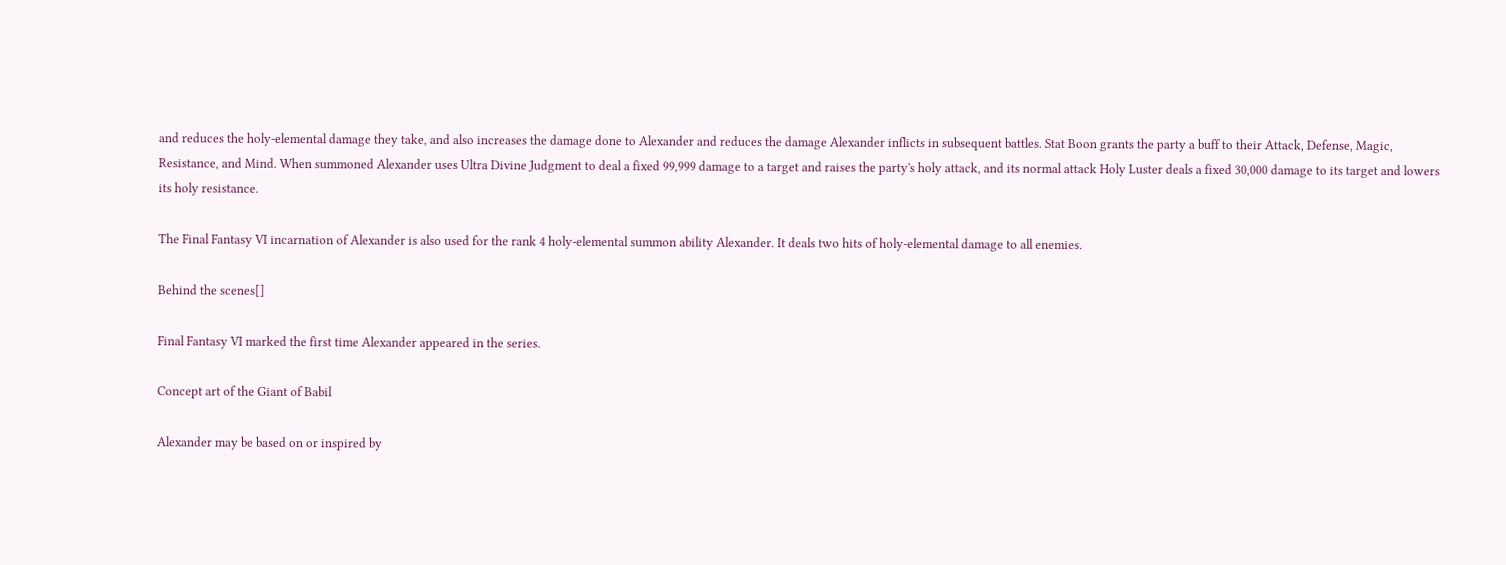and reduces the holy-elemental damage they take, and also increases the damage done to Alexander and reduces the damage Alexander inflicts in subsequent battles. Stat Boon grants the party a buff to their Attack, Defense, Magic, Resistance, and Mind. When summoned Alexander uses Ultra Divine Judgment to deal a fixed 99,999 damage to a target and raises the party's holy attack, and its normal attack Holy Luster deals a fixed 30,000 damage to its target and lowers its holy resistance.

The Final Fantasy VI incarnation of Alexander is also used for the rank 4 holy-elemental summon ability Alexander. It deals two hits of holy-elemental damage to all enemies.

Behind the scenes[]

Final Fantasy VI marked the first time Alexander appeared in the series.

Concept art of the Giant of Babil

Alexander may be based on or inspired by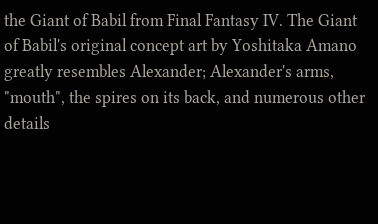the Giant of Babil from Final Fantasy IV. The Giant of Babil's original concept art by Yoshitaka Amano greatly resembles Alexander; Alexander's arms, "mouth", the spires on its back, and numerous other details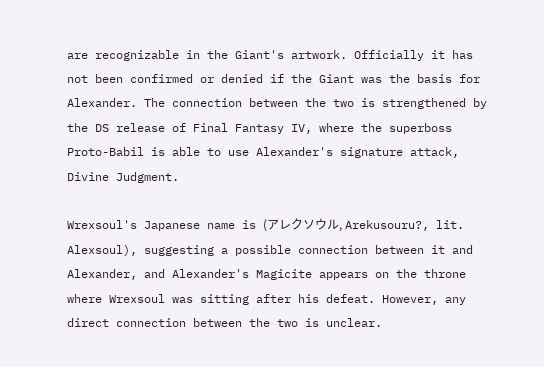are recognizable in the Giant's artwork. Officially it has not been confirmed or denied if the Giant was the basis for Alexander. The connection between the two is strengthened by the DS release of Final Fantasy IV, where the superboss Proto-Babil is able to use Alexander's signature attack, Divine Judgment.

Wrexsoul's Japanese name is (アレクソウル, Arekusouru?, lit. Alexsoul), suggesting a possible connection between it and Alexander, and Alexander's Magicite appears on the throne where Wrexsoul was sitting after his defeat. However, any direct connection between the two is unclear.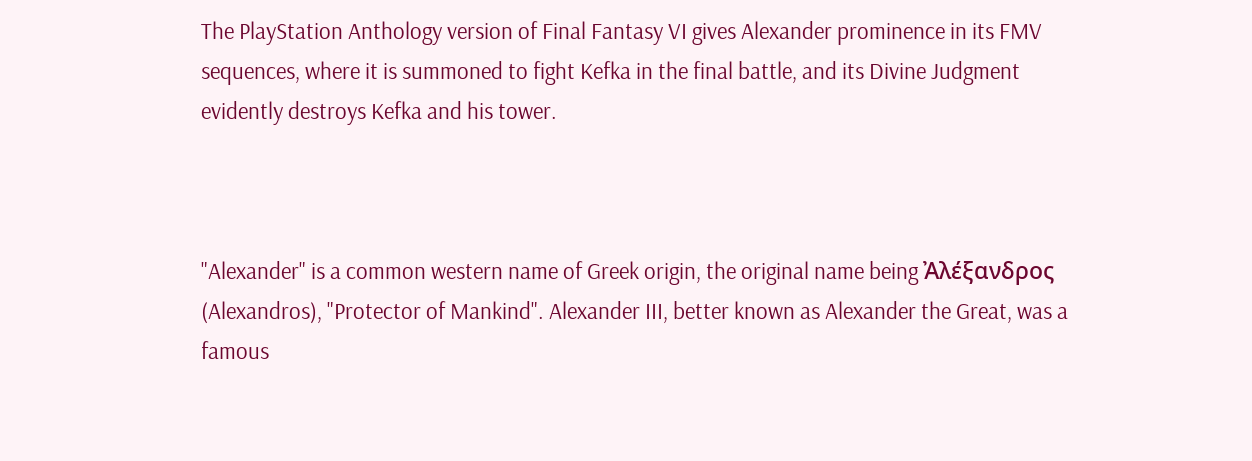The PlayStation Anthology version of Final Fantasy VI gives Alexander prominence in its FMV sequences, where it is summoned to fight Kefka in the final battle, and its Divine Judgment evidently destroys Kefka and his tower.



"Alexander" is a common western name of Greek origin, the original name being Ἀλέξανδρος (Alexandros), "Protector of Mankind". Alexander III, better known as Alexander the Great, was a famous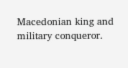Macedonian king and military conqueror.